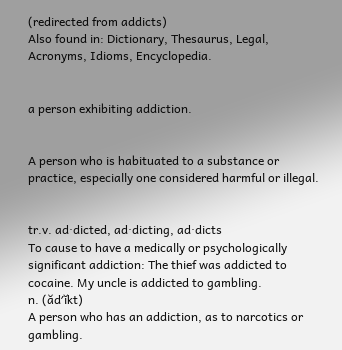(redirected from addicts)
Also found in: Dictionary, Thesaurus, Legal, Acronyms, Idioms, Encyclopedia.


a person exhibiting addiction.


A person who is habituated to a substance or practice, especially one considered harmful or illegal.


tr.v. ad·dicted, ad·dicting, ad·dicts
To cause to have a medically or psychologically significant addiction: The thief was addicted to cocaine. My uncle is addicted to gambling.
n. (ăd′ĭkt)
A person who has an addiction, as to narcotics or gambling.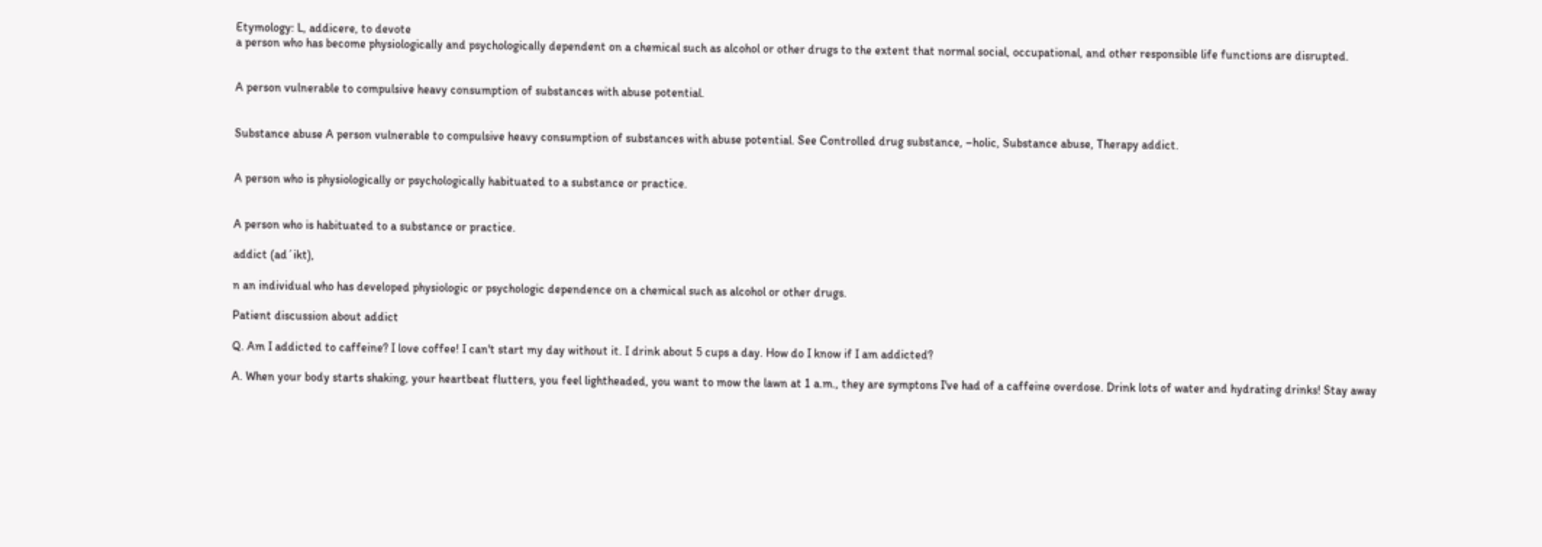Etymology: L, addicere, to devote
a person who has become physiologically and psychologically dependent on a chemical such as alcohol or other drugs to the extent that normal social, occupational, and other responsible life functions are disrupted.


A person vulnerable to compulsive heavy consumption of substances with abuse potential.


Substance abuse A person vulnerable to compulsive heavy consumption of substances with abuse potential. See Controlled drug substance, –holic, Substance abuse, Therapy addict.


A person who is physiologically or psychologically habituated to a substance or practice.


A person who is habituated to a substance or practice.

addict (ad´ikt),

n an individual who has developed physiologic or psychologic dependence on a chemical such as alcohol or other drugs.

Patient discussion about addict

Q. Am I addicted to caffeine? I love coffee! I can't start my day without it. I drink about 5 cups a day. How do I know if I am addicted?

A. When your body starts shaking, your heartbeat flutters, you feel lightheaded, you want to mow the lawn at 1 a.m., they are symptons I've had of a caffeine overdose. Drink lots of water and hydrating drinks! Stay away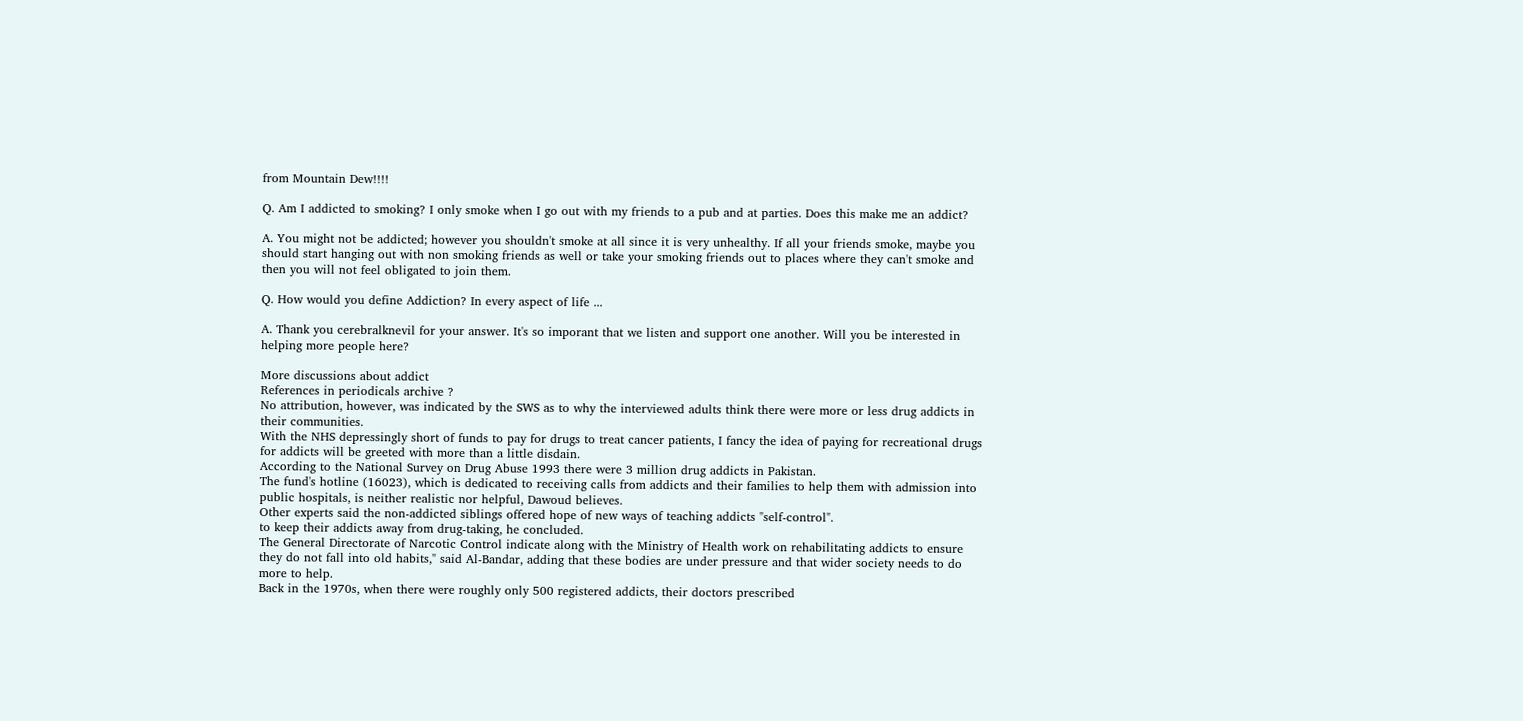from Mountain Dew!!!!

Q. Am I addicted to smoking? I only smoke when I go out with my friends to a pub and at parties. Does this make me an addict?

A. You might not be addicted; however you shouldn't smoke at all since it is very unhealthy. If all your friends smoke, maybe you should start hanging out with non smoking friends as well or take your smoking friends out to places where they can't smoke and then you will not feel obligated to join them.

Q. How would you define Addiction? In every aspect of life ...

A. Thank you cerebralknevil for your answer. It's so imporant that we listen and support one another. Will you be interested in helping more people here?

More discussions about addict
References in periodicals archive ?
No attribution, however, was indicated by the SWS as to why the interviewed adults think there were more or less drug addicts in their communities.
With the NHS depressingly short of funds to pay for drugs to treat cancer patients, I fancy the idea of paying for recreational drugs for addicts will be greeted with more than a little disdain.
According to the National Survey on Drug Abuse 1993 there were 3 million drug addicts in Pakistan.
The fund's hotline (16023), which is dedicated to receiving calls from addicts and their families to help them with admission into public hospitals, is neither realistic nor helpful, Dawoud believes.
Other experts said the non-addicted siblings offered hope of new ways of teaching addicts "self-control".
to keep their addicts away from drug-taking, he concluded.
The General Directorate of Narcotic Control indicate along with the Ministry of Health work on rehabilitating addicts to ensure they do not fall into old habits," said Al-Bandar, adding that these bodies are under pressure and that wider society needs to do more to help.
Back in the 1970s, when there were roughly only 500 registered addicts, their doctors prescribed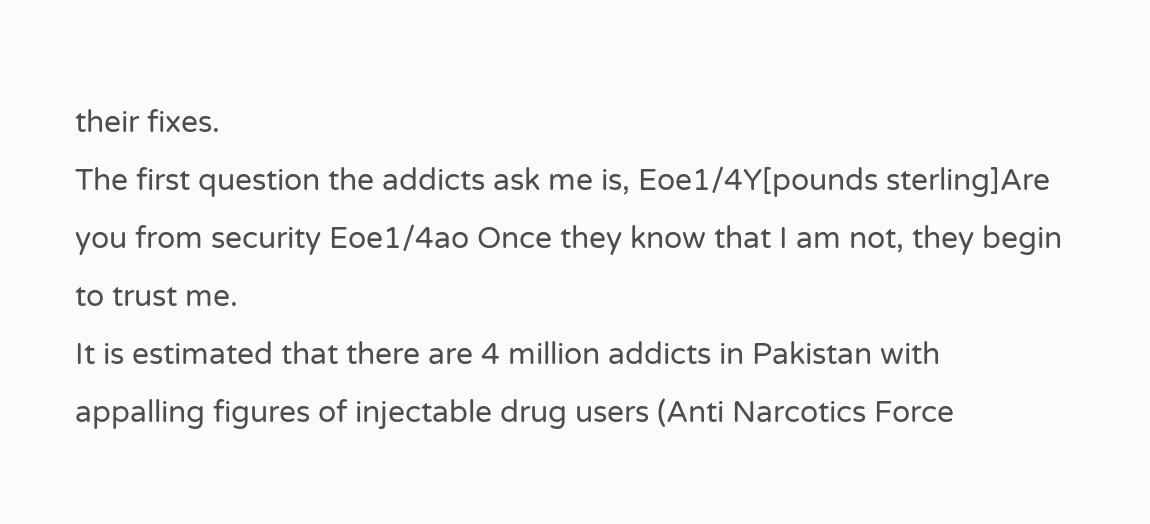their fixes.
The first question the addicts ask me is, Eoe1/4Y[pounds sterling]Are you from security Eoe1/4ao Once they know that I am not, they begin to trust me.
It is estimated that there are 4 million addicts in Pakistan with appalling figures of injectable drug users (Anti Narcotics Force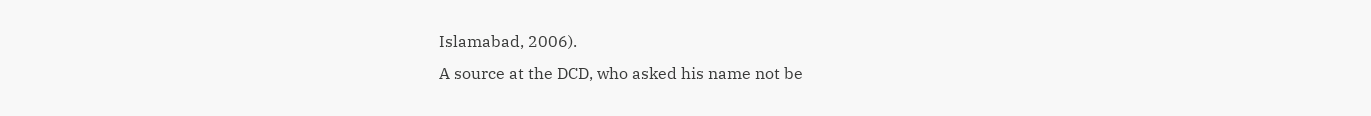Islamabad, 2006).
A source at the DCD, who asked his name not be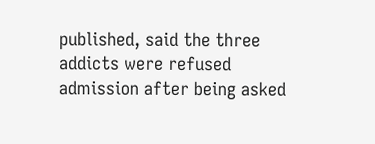published, said the three addicts were refused admission after being asked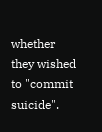whether they wished to "commit suicide".